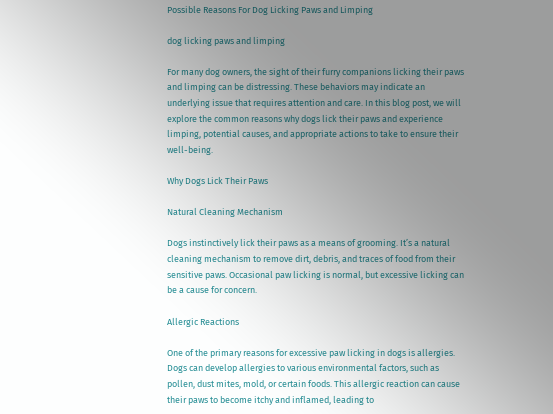Possible Reasons For Dog Licking Paws and Limping

dog licking paws and limping

For many dog owners, the sight of their furry companions licking their paws and limping can be distressing. These behaviors may indicate an underlying issue that requires attention and care. In this blog post, we will explore the common reasons why dogs lick their paws and experience limping, potential causes, and appropriate actions to take to ensure their well-being.

Why Dogs Lick Their Paws

Natural Cleaning Mechanism

Dogs instinctively lick their paws as a means of grooming. It’s a natural cleaning mechanism to remove dirt, debris, and traces of food from their sensitive paws. Occasional paw licking is normal, but excessive licking can be a cause for concern.

Allergic Reactions

One of the primary reasons for excessive paw licking in dogs is allergies. Dogs can develop allergies to various environmental factors, such as pollen, dust mites, mold, or certain foods. This allergic reaction can cause their paws to become itchy and inflamed, leading to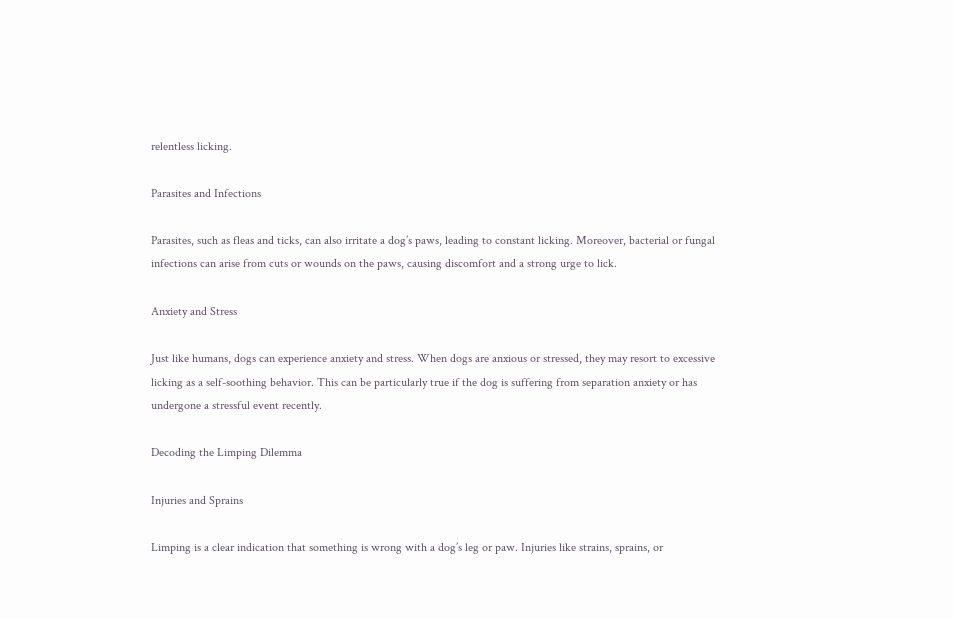relentless licking.

Parasites and Infections

Parasites, such as fleas and ticks, can also irritate a dog’s paws, leading to constant licking. Moreover, bacterial or fungal infections can arise from cuts or wounds on the paws, causing discomfort and a strong urge to lick.

Anxiety and Stress

Just like humans, dogs can experience anxiety and stress. When dogs are anxious or stressed, they may resort to excessive licking as a self-soothing behavior. This can be particularly true if the dog is suffering from separation anxiety or has undergone a stressful event recently.

Decoding the Limping Dilemma

Injuries and Sprains

Limping is a clear indication that something is wrong with a dog’s leg or paw. Injuries like strains, sprains, or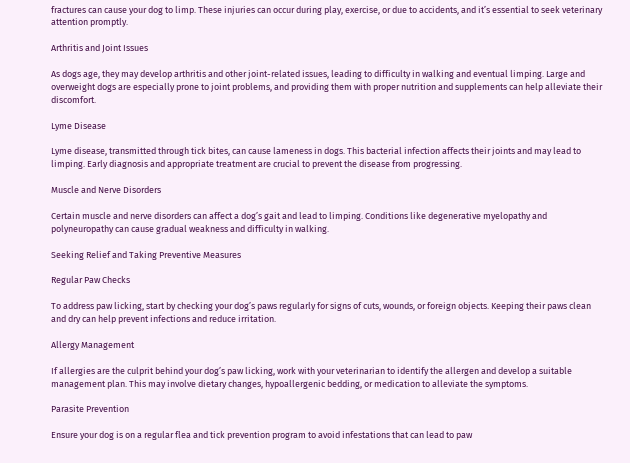fractures can cause your dog to limp. These injuries can occur during play, exercise, or due to accidents, and it’s essential to seek veterinary attention promptly.

Arthritis and Joint Issues

As dogs age, they may develop arthritis and other joint-related issues, leading to difficulty in walking and eventual limping. Large and overweight dogs are especially prone to joint problems, and providing them with proper nutrition and supplements can help alleviate their discomfort.

Lyme Disease

Lyme disease, transmitted through tick bites, can cause lameness in dogs. This bacterial infection affects their joints and may lead to limping. Early diagnosis and appropriate treatment are crucial to prevent the disease from progressing.

Muscle and Nerve Disorders

Certain muscle and nerve disorders can affect a dog’s gait and lead to limping. Conditions like degenerative myelopathy and polyneuropathy can cause gradual weakness and difficulty in walking.

Seeking Relief and Taking Preventive Measures

Regular Paw Checks

To address paw licking, start by checking your dog’s paws regularly for signs of cuts, wounds, or foreign objects. Keeping their paws clean and dry can help prevent infections and reduce irritation.

Allergy Management

If allergies are the culprit behind your dog’s paw licking, work with your veterinarian to identify the allergen and develop a suitable management plan. This may involve dietary changes, hypoallergenic bedding, or medication to alleviate the symptoms.

Parasite Prevention

Ensure your dog is on a regular flea and tick prevention program to avoid infestations that can lead to paw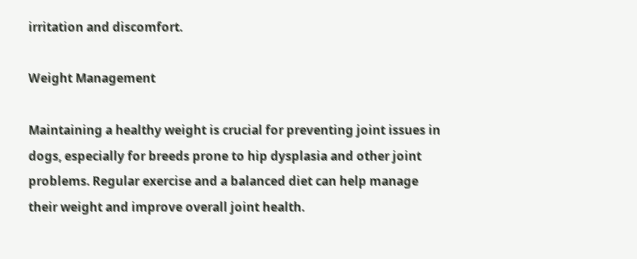irritation and discomfort.

Weight Management

Maintaining a healthy weight is crucial for preventing joint issues in dogs, especially for breeds prone to hip dysplasia and other joint problems. Regular exercise and a balanced diet can help manage their weight and improve overall joint health.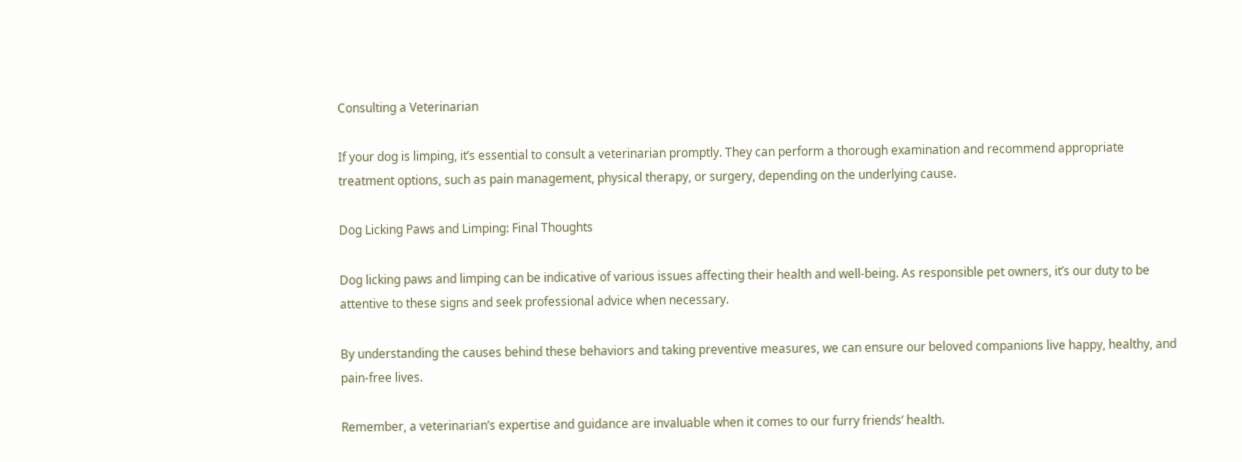Consulting a Veterinarian

If your dog is limping, it’s essential to consult a veterinarian promptly. They can perform a thorough examination and recommend appropriate treatment options, such as pain management, physical therapy, or surgery, depending on the underlying cause.

Dog Licking Paws and Limping: Final Thoughts

Dog licking paws and limping can be indicative of various issues affecting their health and well-being. As responsible pet owners, it’s our duty to be attentive to these signs and seek professional advice when necessary.

By understanding the causes behind these behaviors and taking preventive measures, we can ensure our beloved companions live happy, healthy, and pain-free lives.

Remember, a veterinarian’s expertise and guidance are invaluable when it comes to our furry friends’ health.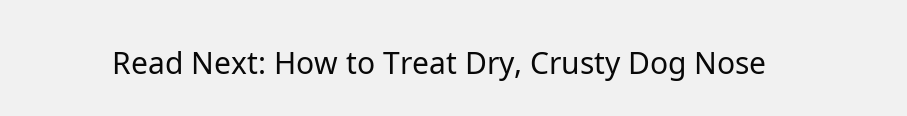Read Next: How to Treat Dry, Crusty Dog Nose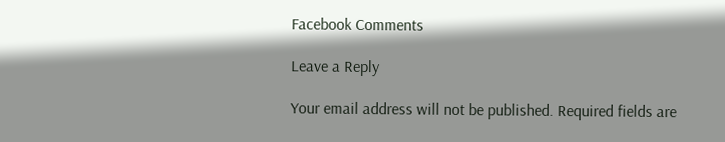Facebook Comments

Leave a Reply

Your email address will not be published. Required fields are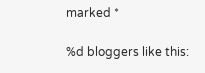marked *

%d bloggers like this: